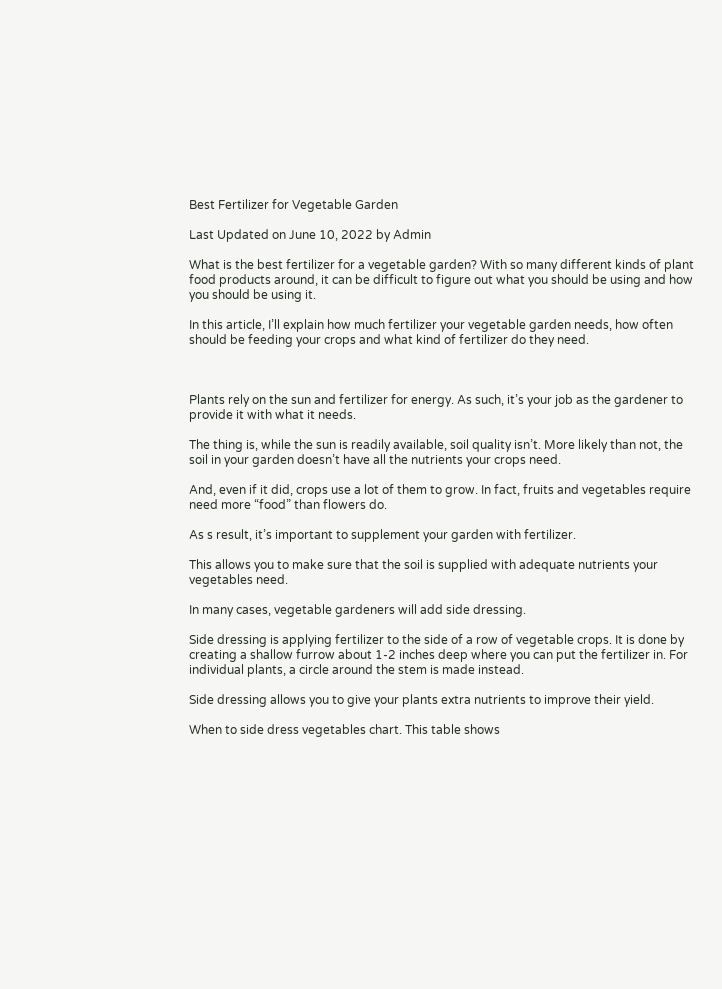Best Fertilizer for Vegetable Garden

Last Updated on June 10, 2022 by Admin

What is the best fertilizer for a vegetable garden? With so many different kinds of plant food products around, it can be difficult to figure out what you should be using and how you should be using it.

In this article, I’ll explain how much fertilizer your vegetable garden needs, how often should be feeding your crops and what kind of fertilizer do they need.



Plants rely on the sun and fertilizer for energy. As such, it’s your job as the gardener to provide it with what it needs.

The thing is, while the sun is readily available, soil quality isn’t. More likely than not, the soil in your garden doesn’t have all the nutrients your crops need.

And, even if it did, crops use a lot of them to grow. In fact, fruits and vegetables require need more “food” than flowers do.

As s result, it’s important to supplement your garden with fertilizer.

This allows you to make sure that the soil is supplied with adequate nutrients your vegetables need.

In many cases, vegetable gardeners will add side dressing.

Side dressing is applying fertilizer to the side of a row of vegetable crops. It is done by creating a shallow furrow about 1-2 inches deep where you can put the fertilizer in. For individual plants, a circle around the stem is made instead.

Side dressing allows you to give your plants extra nutrients to improve their yield.

When to side dress vegetables chart. This table shows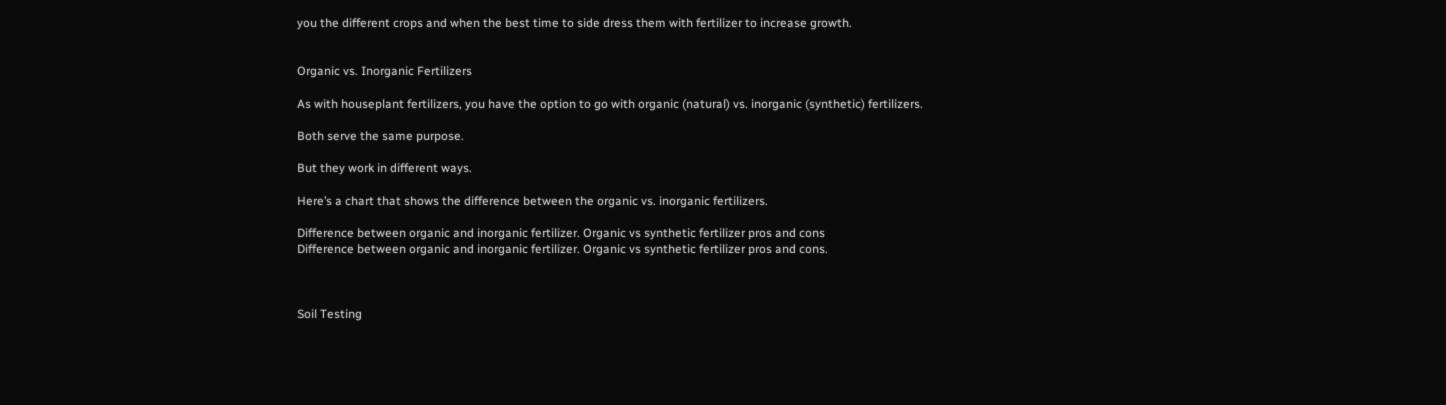you the different crops and when the best time to side dress them with fertilizer to increase growth.


Organic vs. Inorganic Fertilizers

As with houseplant fertilizers, you have the option to go with organic (natural) vs. inorganic (synthetic) fertilizers.

Both serve the same purpose.

But they work in different ways.

Here’s a chart that shows the difference between the organic vs. inorganic fertilizers.

Difference between organic and inorganic fertilizer. Organic vs synthetic fertilizer pros and cons
Difference between organic and inorganic fertilizer. Organic vs synthetic fertilizer pros and cons.



Soil Testing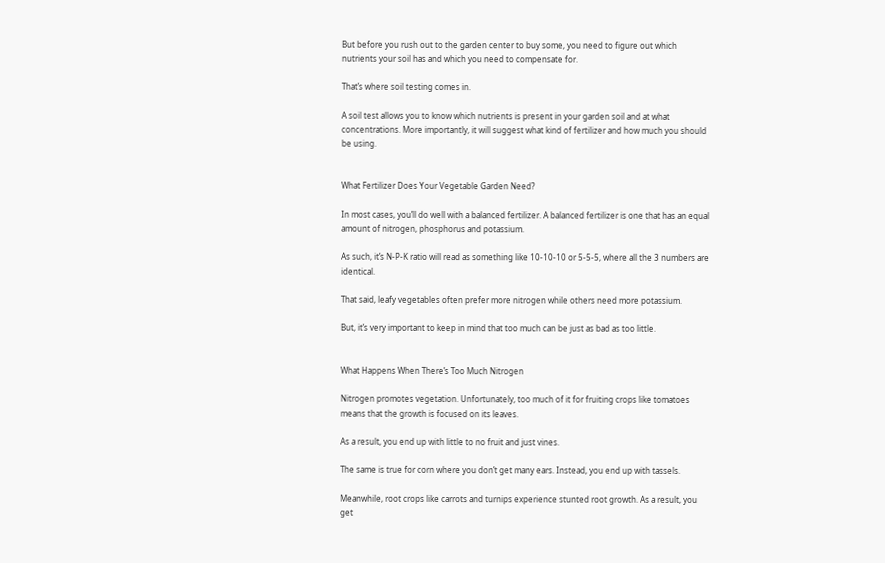But before you rush out to the garden center to buy some, you need to figure out which nutrients your soil has and which you need to compensate for.

That’s where soil testing comes in.

A soil test allows you to know which nutrients is present in your garden soil and at what concentrations. More importantly, it will suggest what kind of fertilizer and how much you should be using.


What Fertilizer Does Your Vegetable Garden Need?

In most cases, you’ll do well with a balanced fertilizer. A balanced fertilizer is one that has an equal amount of nitrogen, phosphorus and potassium.

As such, it’s N-P-K ratio will read as something like 10-10-10 or 5-5-5, where all the 3 numbers are identical.

That said, leafy vegetables often prefer more nitrogen while others need more potassium.

But, it’s very important to keep in mind that too much can be just as bad as too little.


What Happens When There’s Too Much Nitrogen

Nitrogen promotes vegetation. Unfortunately, too much of it for fruiting crops like tomatoes means that the growth is focused on its leaves.

As a result, you end up with little to no fruit and just vines.

The same is true for corn where you don’t get many ears. Instead, you end up with tassels.

Meanwhile, root crops like carrots and turnips experience stunted root growth. As a result, you get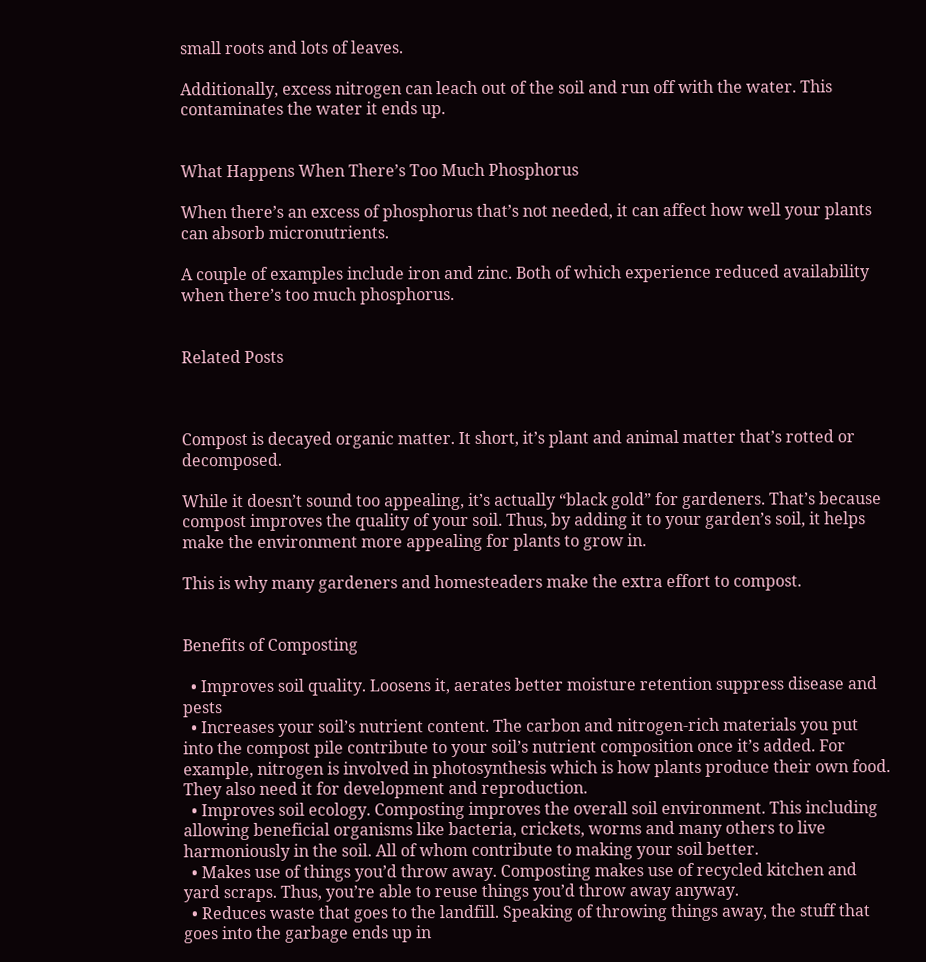small roots and lots of leaves.

Additionally, excess nitrogen can leach out of the soil and run off with the water. This contaminates the water it ends up.


What Happens When There’s Too Much Phosphorus

When there’s an excess of phosphorus that’s not needed, it can affect how well your plants can absorb micronutrients.

A couple of examples include iron and zinc. Both of which experience reduced availability when there’s too much phosphorus.


Related Posts



Compost is decayed organic matter. It short, it’s plant and animal matter that’s rotted or decomposed.

While it doesn’t sound too appealing, it’s actually “black gold” for gardeners. That’s because compost improves the quality of your soil. Thus, by adding it to your garden’s soil, it helps make the environment more appealing for plants to grow in.

This is why many gardeners and homesteaders make the extra effort to compost.


Benefits of Composting

  • Improves soil quality. Loosens it, aerates better moisture retention suppress disease and pests
  • Increases your soil’s nutrient content. The carbon and nitrogen-rich materials you put into the compost pile contribute to your soil’s nutrient composition once it’s added. For example, nitrogen is involved in photosynthesis which is how plants produce their own food. They also need it for development and reproduction.
  • Improves soil ecology. Composting improves the overall soil environment. This including allowing beneficial organisms like bacteria, crickets, worms and many others to live harmoniously in the soil. All of whom contribute to making your soil better.
  • Makes use of things you’d throw away. Composting makes use of recycled kitchen and yard scraps. Thus, you’re able to reuse things you’d throw away anyway.
  • Reduces waste that goes to the landfill. Speaking of throwing things away, the stuff that goes into the garbage ends up in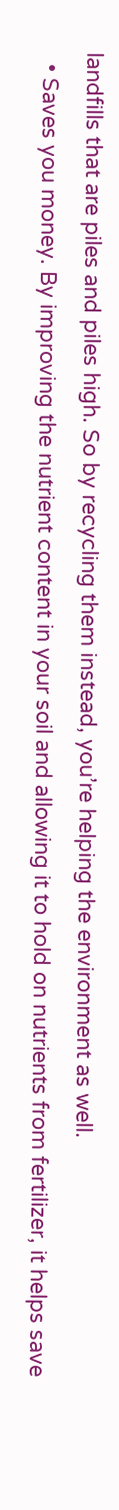landfills that are piles and piles high. So by recycling them instead, you’re helping the environment as well.
  • Saves you money. By improving the nutrient content in your soil and allowing it to hold on nutrients from fertilizer, it helps save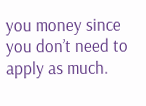you money since you don’t need to apply as much.